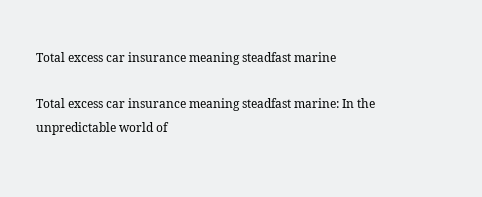Total excess car insurance meaning steadfast marine

Total excess car insurance meaning steadfast marine: In the unpredictable world of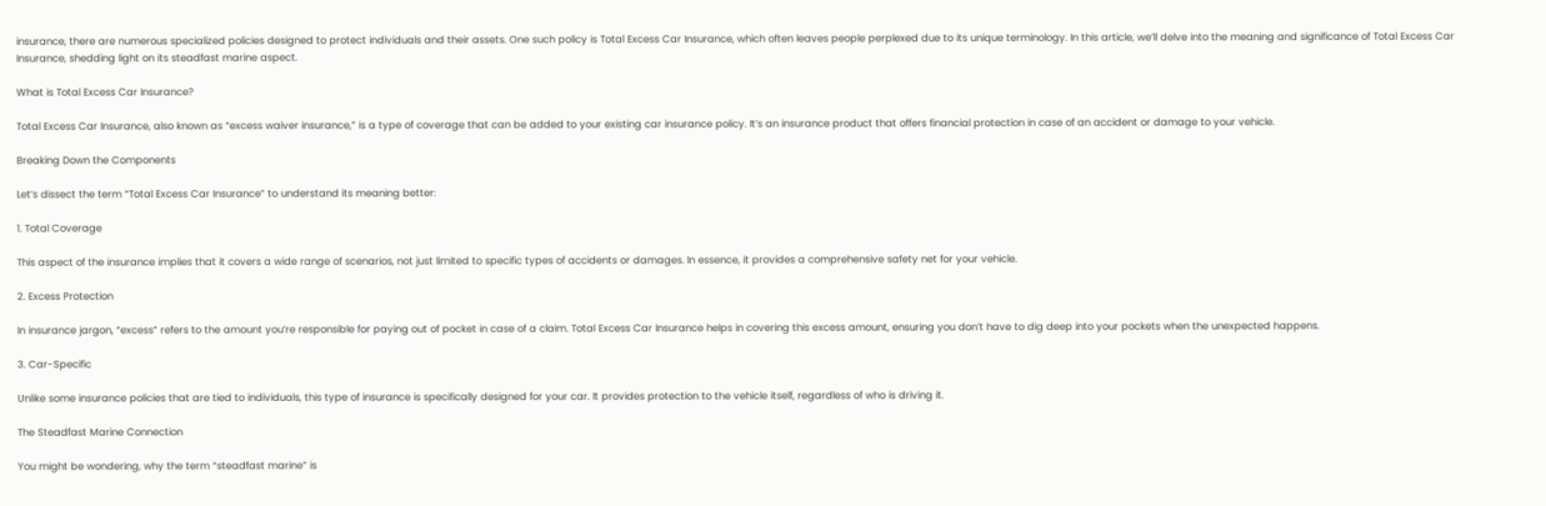insurance, there are numerous specialized policies designed to protect individuals and their assets. One such policy is Total Excess Car Insurance, which often leaves people perplexed due to its unique terminology. In this article, we’ll delve into the meaning and significance of Total Excess Car Insurance, shedding light on its steadfast marine aspect.

What is Total Excess Car Insurance?

Total Excess Car Insurance, also known as “excess waiver insurance,” is a type of coverage that can be added to your existing car insurance policy. It’s an insurance product that offers financial protection in case of an accident or damage to your vehicle.

Breaking Down the Components

Let’s dissect the term “Total Excess Car Insurance” to understand its meaning better:

1. Total Coverage

This aspect of the insurance implies that it covers a wide range of scenarios, not just limited to specific types of accidents or damages. In essence, it provides a comprehensive safety net for your vehicle.

2. Excess Protection

In insurance jargon, “excess” refers to the amount you’re responsible for paying out of pocket in case of a claim. Total Excess Car Insurance helps in covering this excess amount, ensuring you don’t have to dig deep into your pockets when the unexpected happens.

3. Car-Specific

Unlike some insurance policies that are tied to individuals, this type of insurance is specifically designed for your car. It provides protection to the vehicle itself, regardless of who is driving it.

The Steadfast Marine Connection

You might be wondering, why the term “steadfast marine” is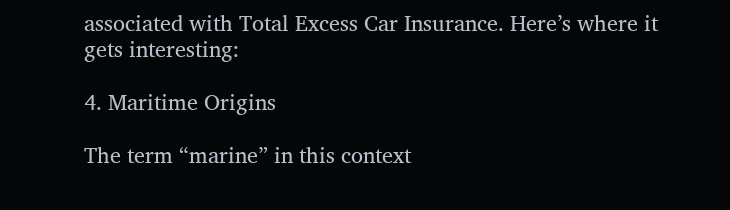associated with Total Excess Car Insurance. Here’s where it gets interesting:

4. Maritime Origins

The term “marine” in this context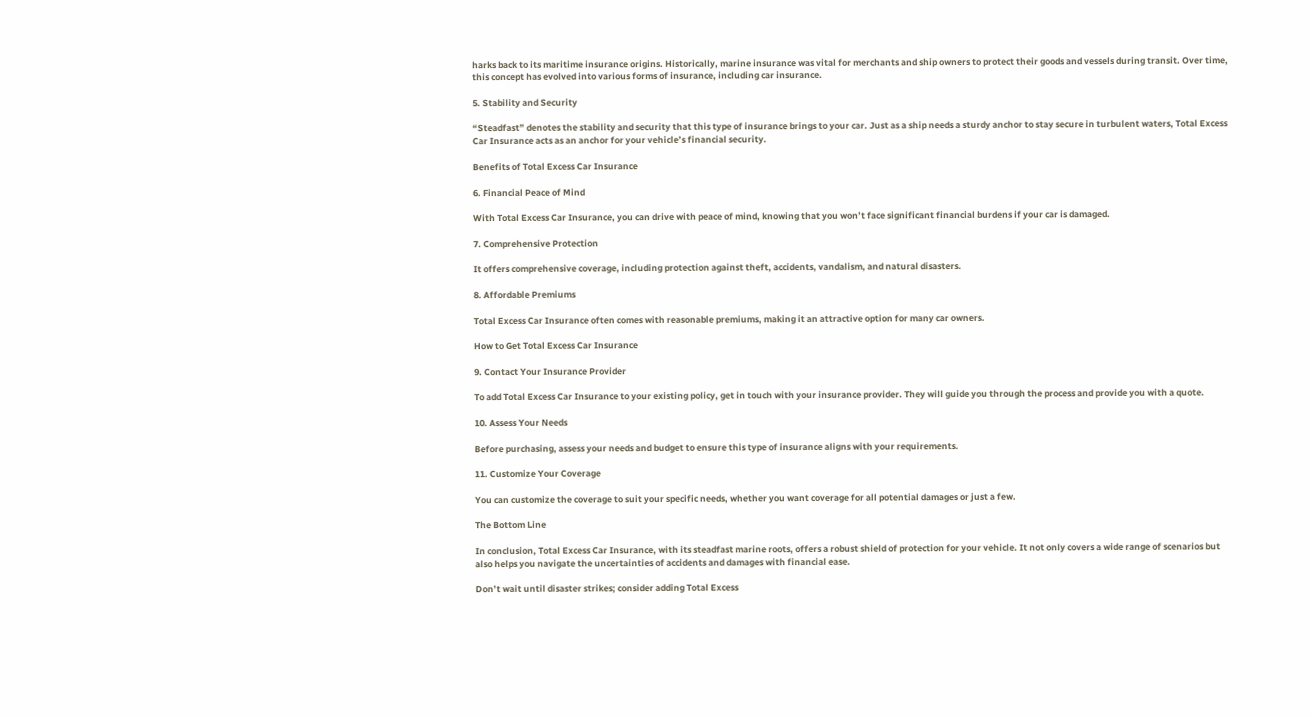harks back to its maritime insurance origins. Historically, marine insurance was vital for merchants and ship owners to protect their goods and vessels during transit. Over time, this concept has evolved into various forms of insurance, including car insurance.

5. Stability and Security

“Steadfast” denotes the stability and security that this type of insurance brings to your car. Just as a ship needs a sturdy anchor to stay secure in turbulent waters, Total Excess Car Insurance acts as an anchor for your vehicle’s financial security.

Benefits of Total Excess Car Insurance

6. Financial Peace of Mind

With Total Excess Car Insurance, you can drive with peace of mind, knowing that you won’t face significant financial burdens if your car is damaged.

7. Comprehensive Protection

It offers comprehensive coverage, including protection against theft, accidents, vandalism, and natural disasters.

8. Affordable Premiums

Total Excess Car Insurance often comes with reasonable premiums, making it an attractive option for many car owners.

How to Get Total Excess Car Insurance

9. Contact Your Insurance Provider

To add Total Excess Car Insurance to your existing policy, get in touch with your insurance provider. They will guide you through the process and provide you with a quote.

10. Assess Your Needs

Before purchasing, assess your needs and budget to ensure this type of insurance aligns with your requirements.

11. Customize Your Coverage

You can customize the coverage to suit your specific needs, whether you want coverage for all potential damages or just a few.

The Bottom Line

In conclusion, Total Excess Car Insurance, with its steadfast marine roots, offers a robust shield of protection for your vehicle. It not only covers a wide range of scenarios but also helps you navigate the uncertainties of accidents and damages with financial ease.

Don’t wait until disaster strikes; consider adding Total Excess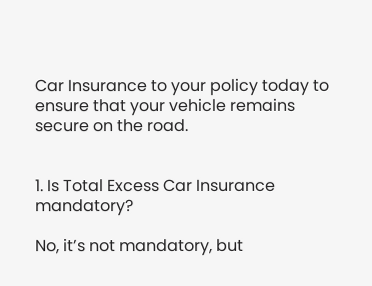Car Insurance to your policy today to ensure that your vehicle remains secure on the road.


1. Is Total Excess Car Insurance mandatory?

No, it’s not mandatory, but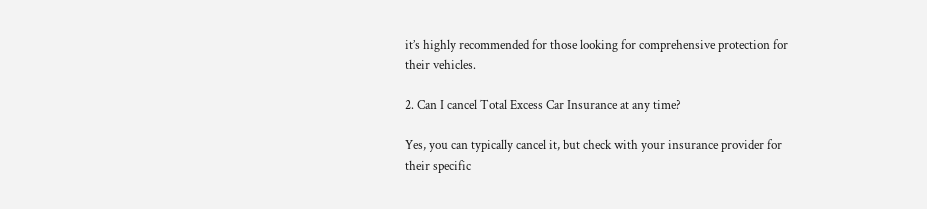it’s highly recommended for those looking for comprehensive protection for their vehicles.

2. Can I cancel Total Excess Car Insurance at any time?

Yes, you can typically cancel it, but check with your insurance provider for their specific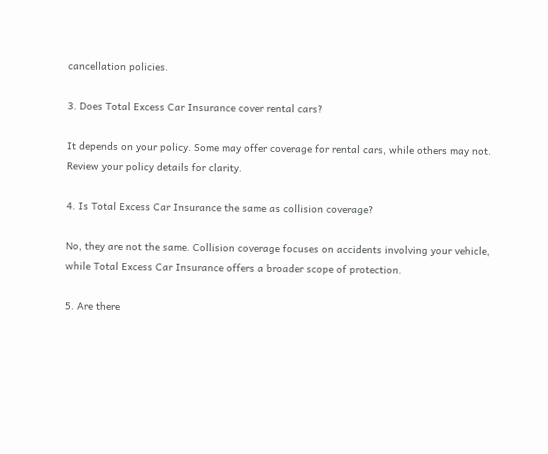cancellation policies.

3. Does Total Excess Car Insurance cover rental cars?

It depends on your policy. Some may offer coverage for rental cars, while others may not. Review your policy details for clarity.

4. Is Total Excess Car Insurance the same as collision coverage?

No, they are not the same. Collision coverage focuses on accidents involving your vehicle, while Total Excess Car Insurance offers a broader scope of protection.

5. Are there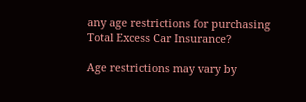any age restrictions for purchasing Total Excess Car Insurance?

Age restrictions may vary by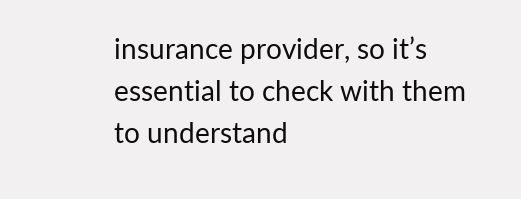insurance provider, so it’s essential to check with them to understand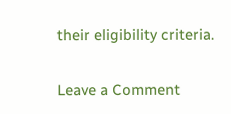their eligibility criteria.

Leave a Comment